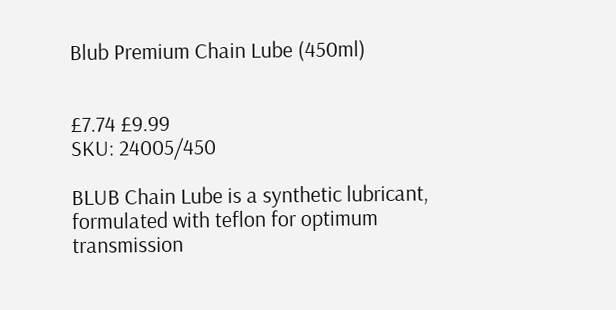Blub Premium Chain Lube (450ml)


£7.74 £9.99
SKU: 24005/450

BLUB Chain Lube is a synthetic lubricant, formulated with teflon for optimum transmission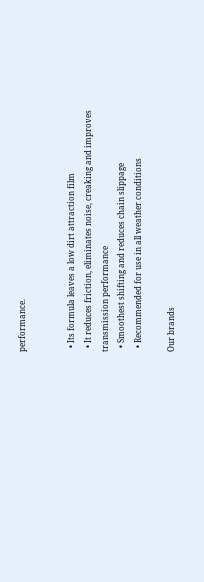performance.


  • Its formula leaves a low dirt attraction film
  • It reduces friction, eliminates noise, creaking and improves transmission performance
  • Smoothest shifting and reduces chain slippage
  • Recommended for use in all weather conditions

Our brands